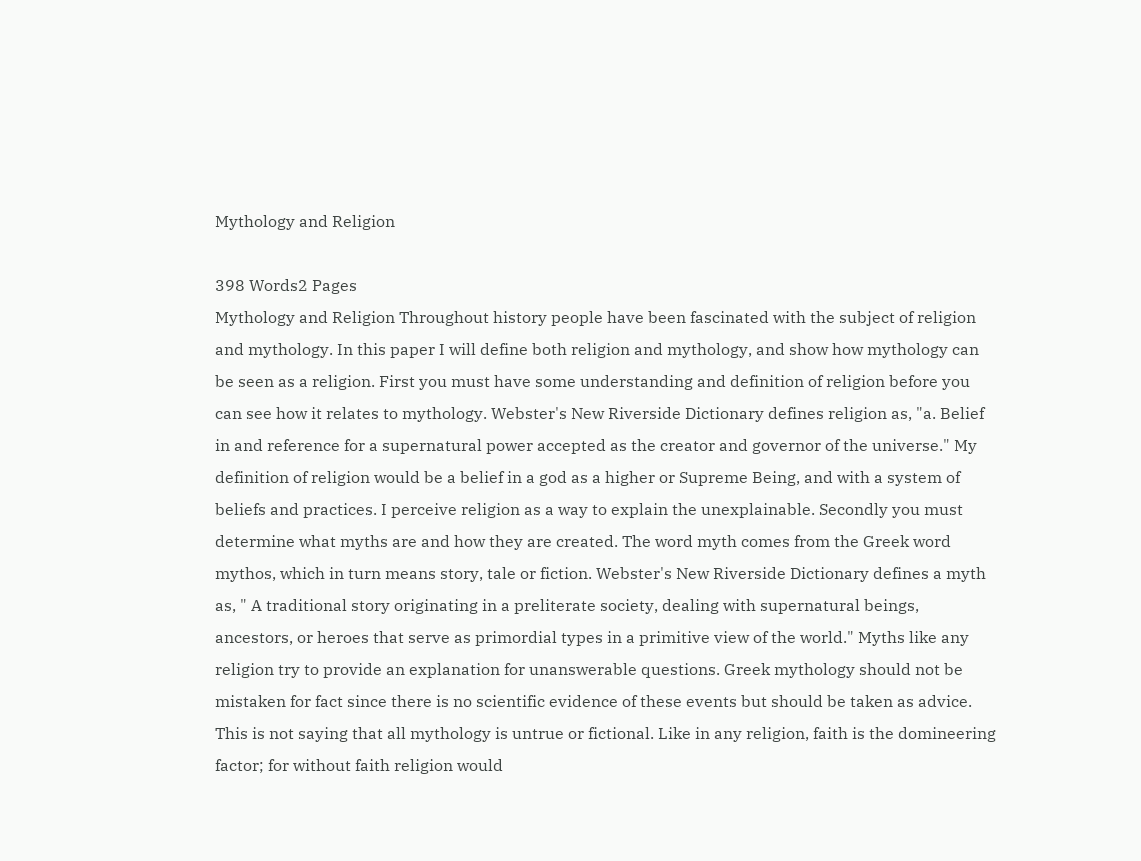Mythology and Religion

398 Words2 Pages
Mythology and Religion Throughout history people have been fascinated with the subject of religion and mythology. In this paper I will define both religion and mythology, and show how mythology can be seen as a religion. First you must have some understanding and definition of religion before you can see how it relates to mythology. Webster's New Riverside Dictionary defines religion as, "a. Belief in and reference for a supernatural power accepted as the creator and governor of the universe." My definition of religion would be a belief in a god as a higher or Supreme Being, and with a system of beliefs and practices. I perceive religion as a way to explain the unexplainable. Secondly you must determine what myths are and how they are created. The word myth comes from the Greek word mythos, which in turn means story, tale or fiction. Webster's New Riverside Dictionary defines a myth as, " A traditional story originating in a preliterate society, dealing with supernatural beings, ancestors, or heroes that serve as primordial types in a primitive view of the world." Myths like any religion try to provide an explanation for unanswerable questions. Greek mythology should not be mistaken for fact since there is no scientific evidence of these events but should be taken as advice. This is not saying that all mythology is untrue or fictional. Like in any religion, faith is the domineering factor; for without faith religion would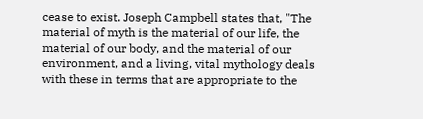cease to exist. Joseph Campbell states that, "The material of myth is the material of our life, the material of our body, and the material of our environment, and a living, vital mythology deals with these in terms that are appropriate to the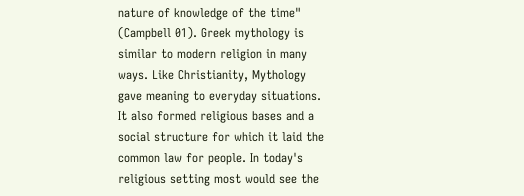nature of knowledge of the time" (Campbell 01). Greek mythology is similar to modern religion in many ways. Like Christianity, Mythology gave meaning to everyday situations. It also formed religious bases and a social structure for which it laid the common law for people. In today's religious setting most would see the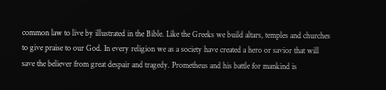common law to live by illustrated in the Bible. Like the Greeks we build altars, temples and churches to give praise to our God. In every religion we as a society have created a hero or savior that will save the believer from great despair and tragedy. Prometheus and his battle for mankind is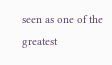seen as one of the greatest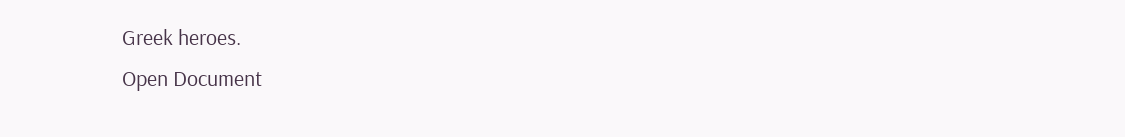Greek heroes.
Open Document